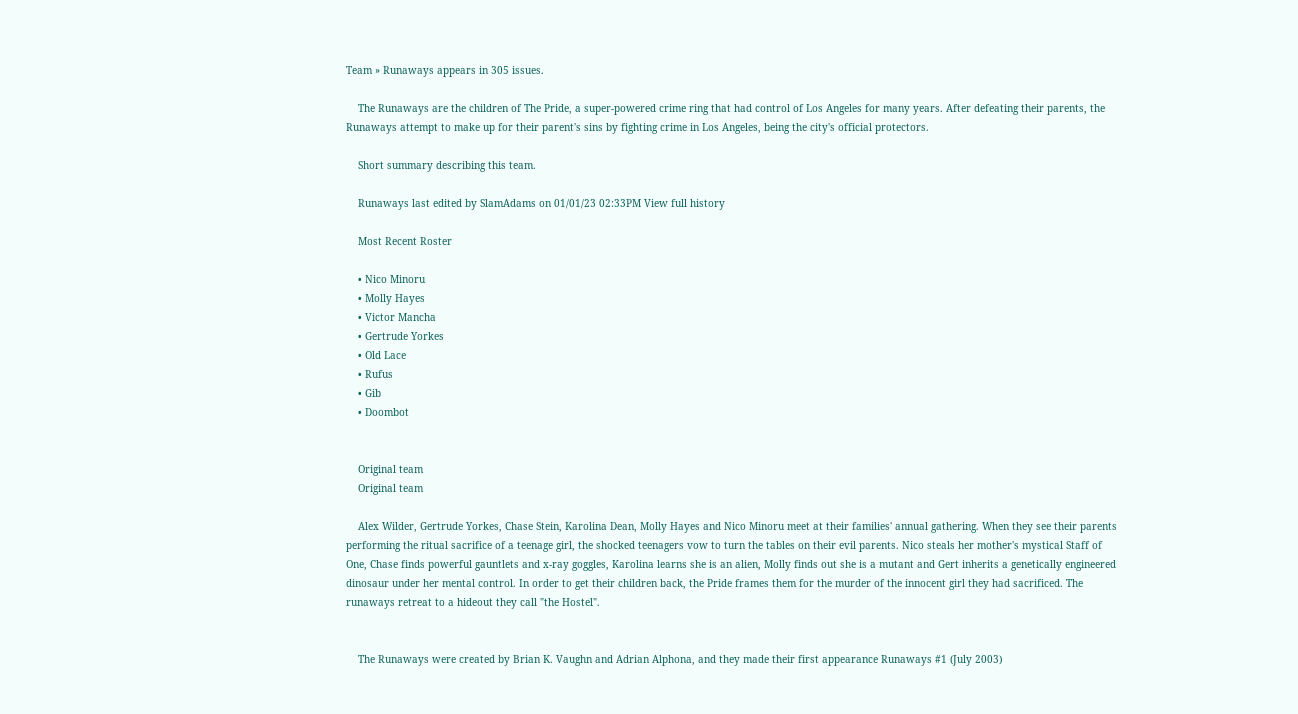Team » Runaways appears in 305 issues.

    The Runaways are the children of The Pride, a super-powered crime ring that had control of Los Angeles for many years. After defeating their parents, the Runaways attempt to make up for their parent's sins by fighting crime in Los Angeles, being the city's official protectors.

    Short summary describing this team.

    Runaways last edited by SlamAdams on 01/01/23 02:33PM View full history

    Most Recent Roster

    • Nico Minoru
    • Molly Hayes
    • Victor Mancha
    • Gertrude Yorkes
    • Old Lace
    • Rufus
    • Gib
    • Doombot


    Original team
    Original team

    Alex Wilder, Gertrude Yorkes, Chase Stein, Karolina Dean, Molly Hayes and Nico Minoru meet at their families' annual gathering. When they see their parents performing the ritual sacrifice of a teenage girl, the shocked teenagers vow to turn the tables on their evil parents. Nico steals her mother's mystical Staff of One, Chase finds powerful gauntlets and x-ray goggles, Karolina learns she is an alien, Molly finds out she is a mutant and Gert inherits a genetically engineered dinosaur under her mental control. In order to get their children back, the Pride frames them for the murder of the innocent girl they had sacrificed. The runaways retreat to a hideout they call "the Hostel".


    The Runaways were created by Brian K. Vaughn and Adrian Alphona, and they made their first appearance Runaways #1 (July 2003)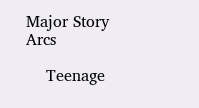Major Story Arcs

    Teenage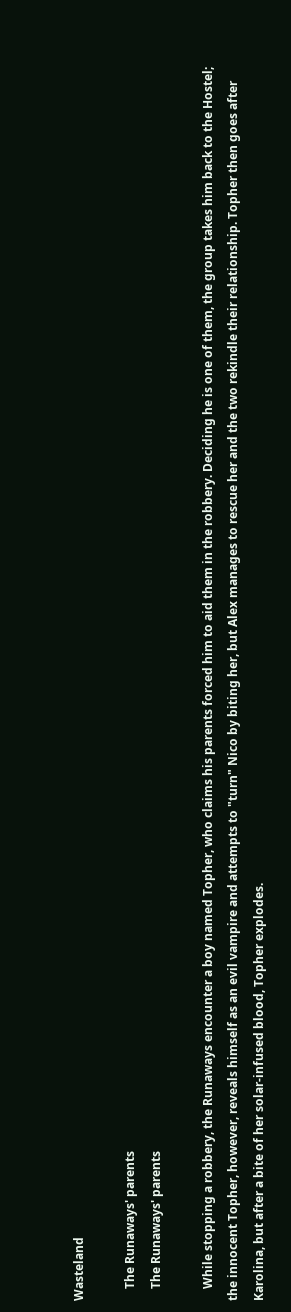Wasteland

    The Runaways' parents
    The Runaways' parents

    While stopping a robbery, the Runaways encounter a boy named Topher, who claims his parents forced him to aid them in the robbery. Deciding he is one of them, the group takes him back to the Hostel; the innocent Topher, however, reveals himself as an evil vampire and attempts to "turn" Nico by biting her, but Alex manages to rescue her and the two rekindle their relationship. Topher then goes after Karolina, but after a bite of her solar-infused blood, Topher explodes.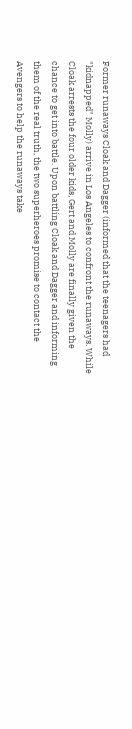Former runaways Cloak and Dagger (informed that the teenagers had "kidnapped" Molly) arrive in Los Angeles to confront the runaways. While Cloak arrests the four older kids, Gert and Molly are finally given the chance to get into battle. Upon battling Cloak and Dagger and informing them of the real truth, the two superheroes promise to contact the Avengers to help the runaways take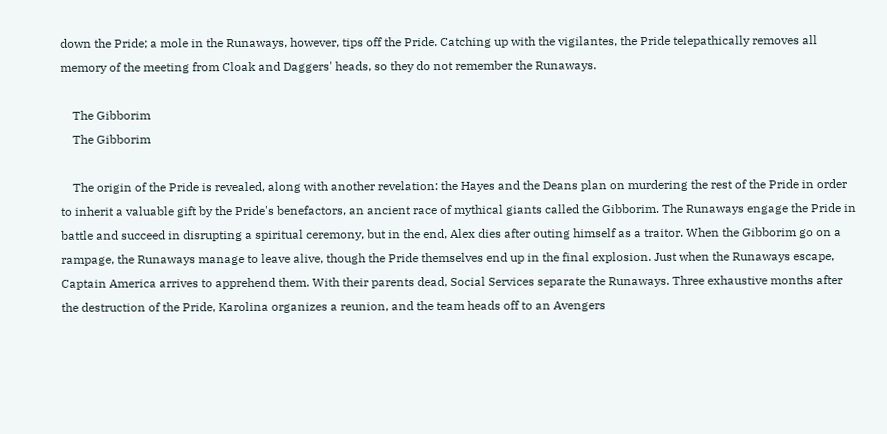down the Pride; a mole in the Runaways, however, tips off the Pride. Catching up with the vigilantes, the Pride telepathically removes all memory of the meeting from Cloak and Daggers' heads, so they do not remember the Runaways.

    The Gibborim
    The Gibborim

    The origin of the Pride is revealed, along with another revelation: the Hayes and the Deans plan on murdering the rest of the Pride in order to inherit a valuable gift by the Pride's benefactors, an ancient race of mythical giants called the Gibborim. The Runaways engage the Pride in battle and succeed in disrupting a spiritual ceremony, but in the end, Alex dies after outing himself as a traitor. When the Gibborim go on a rampage, the Runaways manage to leave alive, though the Pride themselves end up in the final explosion. Just when the Runaways escape, Captain America arrives to apprehend them. With their parents dead, Social Services separate the Runaways. Three exhaustive months after the destruction of the Pride, Karolina organizes a reunion, and the team heads off to an Avengers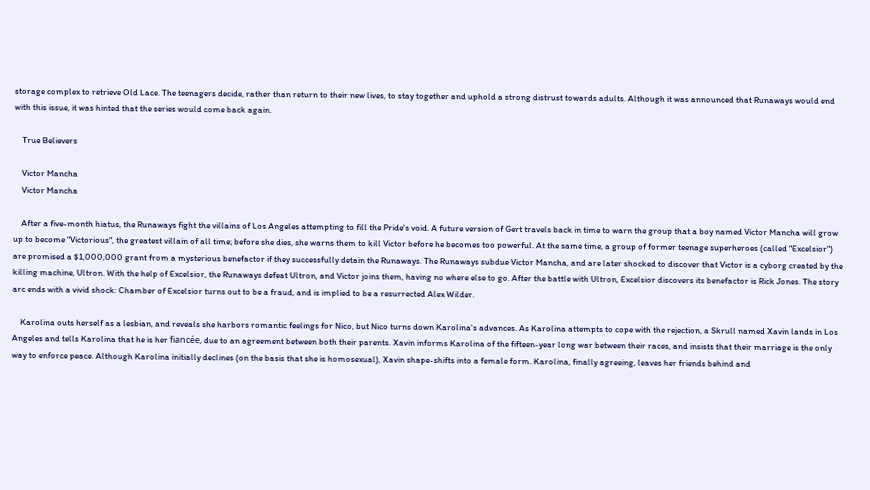storage complex to retrieve Old Lace. The teenagers decide, rather than return to their new lives, to stay together and uphold a strong distrust towards adults. Although it was announced that Runaways would end with this issue, it was hinted that the series would come back again.

    True Believers

    Victor Mancha
    Victor Mancha

    After a five-month hiatus, the Runaways fight the villains of Los Angeles attempting to fill the Pride's void. A future version of Gert travels back in time to warn the group that a boy named Victor Mancha will grow up to become "Victorious", the greatest villain of all time; before she dies, she warns them to kill Victor before he becomes too powerful. At the same time, a group of former teenage superheroes (called "Excelsior") are promised a $1,000,000 grant from a mysterious benefactor if they successfully detain the Runaways. The Runaways subdue Victor Mancha, and are later shocked to discover that Victor is a cyborg created by the killing machine, Ultron. With the help of Excelsior, the Runaways defeat Ultron, and Victor joins them, having no where else to go. After the battle with Ultron, Excelsior discovers its benefactor is Rick Jones. The story arc ends with a vivid shock: Chamber of Excelsior turns out to be a fraud, and is implied to be a resurrected Alex Wilder.

    Karolina outs herself as a lesbian, and reveals she harbors romantic feelings for Nico, but Nico turns down Karolina's advances. As Karolina attempts to cope with the rejection, a Skrull named Xavin lands in Los Angeles and tells Karolina that he is her fiancée, due to an agreement between both their parents. Xavin informs Karolina of the fifteen-year long war between their races, and insists that their marriage is the only way to enforce peace. Although Karolina initially declines (on the basis that she is homosexual), Xavin shape-shifts into a female form. Karolina, finally agreeing, leaves her friends behind and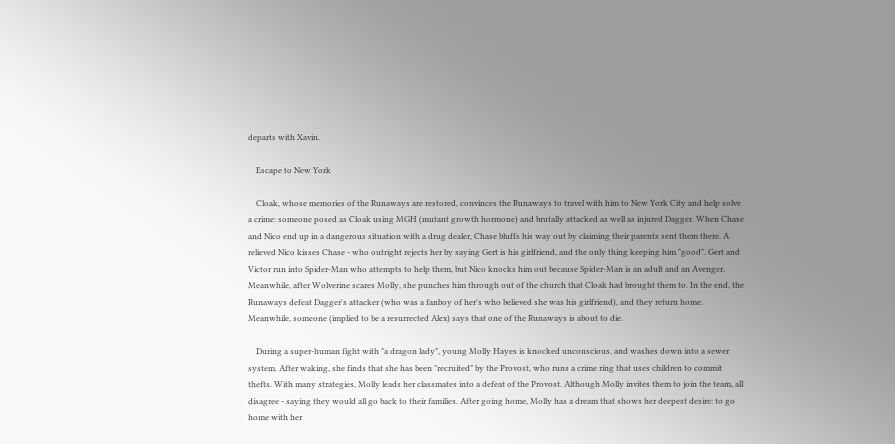departs with Xavin.

    Escape to New York

    Cloak, whose memories of the Runaways are restored, convinces the Runaways to travel with him to New York City and help solve a crime: someone posed as Cloak using MGH (mutant growth hormone) and brutally attacked as well as injured Dagger. When Chase and Nico end up in a dangerous situation with a drug dealer, Chase bluffs his way out by claiming their parents sent them there. A relieved Nico kisses Chase - who outright rejects her by saying Gert is his girlfriend, and the only thing keeping him "good". Gert and Victor run into Spider-Man who attempts to help them, but Nico knocks him out because Spider-Man is an adult and an Avenger. Meanwhile, after Wolverine scares Molly, she punches him through out of the church that Cloak had brought them to. In the end, the Runaways defeat Dagger's attacker (who was a fanboy of her's who believed she was his girlfriend), and they return home. Meanwhile, someone (implied to be a resurrected Alex) says that one of the Runaways is about to die.

    During a super-human fight with "a dragon lady", young Molly Hayes is knocked unconscious, and washes down into a sewer system. After waking, she finds that she has been "recruited" by the Provost, who runs a crime ring that uses children to commit thefts. With many strategies, Molly leads her classmates into a defeat of the Provost. Although Molly invites them to join the team, all disagree - saying they would all go back to their families. After going home, Molly has a dream that shows her deepest desire: to go home with her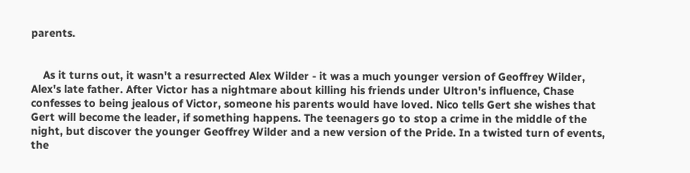parents.


    As it turns out, it wasn't a resurrected Alex Wilder - it was a much younger version of Geoffrey Wilder, Alex's late father. After Victor has a nightmare about killing his friends under Ultron's influence, Chase confesses to being jealous of Victor, someone his parents would have loved. Nico tells Gert she wishes that Gert will become the leader, if something happens. The teenagers go to stop a crime in the middle of the night, but discover the younger Geoffrey Wilder and a new version of the Pride. In a twisted turn of events, the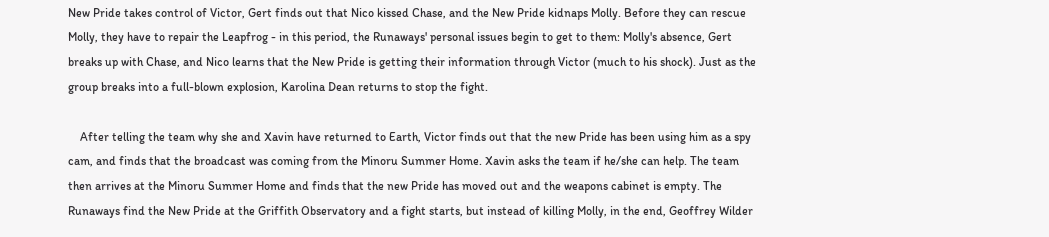New Pride takes control of Victor, Gert finds out that Nico kissed Chase, and the New Pride kidnaps Molly. Before they can rescue Molly, they have to repair the Leapfrog - in this period, the Runaways' personal issues begin to get to them: Molly's absence, Gert breaks up with Chase, and Nico learns that the New Pride is getting their information through Victor (much to his shock). Just as the group breaks into a full-blown explosion, Karolina Dean returns to stop the fight.

    After telling the team why she and Xavin have returned to Earth, Victor finds out that the new Pride has been using him as a spy cam, and finds that the broadcast was coming from the Minoru Summer Home. Xavin asks the team if he/she can help. The team then arrives at the Minoru Summer Home and finds that the new Pride has moved out and the weapons cabinet is empty. The Runaways find the New Pride at the Griffith Observatory and a fight starts, but instead of killing Molly, in the end, Geoffrey Wilder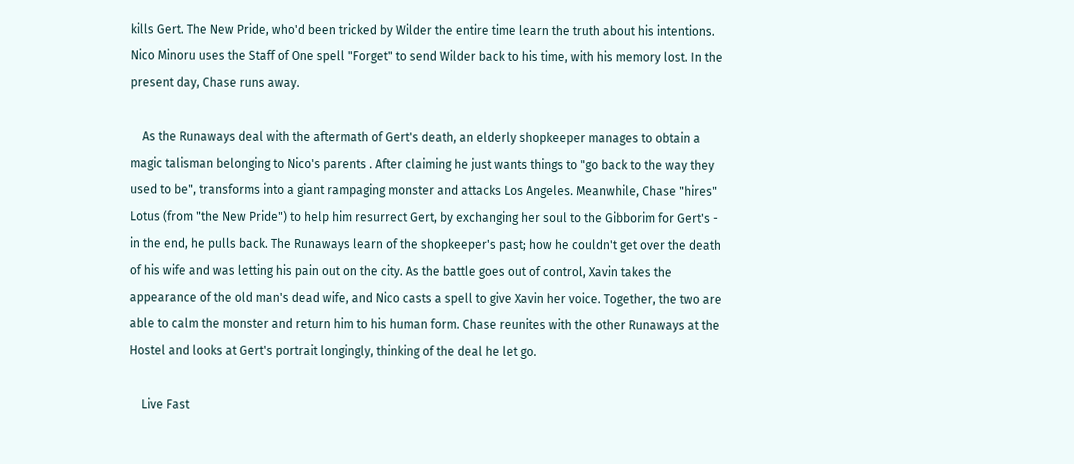kills Gert. The New Pride, who'd been tricked by Wilder the entire time learn the truth about his intentions. Nico Minoru uses the Staff of One spell "Forget" to send Wilder back to his time, with his memory lost. In the present day, Chase runs away.

    As the Runaways deal with the aftermath of Gert's death, an elderly shopkeeper manages to obtain a magic talisman belonging to Nico's parents . After claiming he just wants things to "go back to the way they used to be", transforms into a giant rampaging monster and attacks Los Angeles. Meanwhile, Chase "hires" Lotus (from "the New Pride") to help him resurrect Gert, by exchanging her soul to the Gibborim for Gert's - in the end, he pulls back. The Runaways learn of the shopkeeper's past; how he couldn't get over the death of his wife and was letting his pain out on the city. As the battle goes out of control, Xavin takes the appearance of the old man's dead wife, and Nico casts a spell to give Xavin her voice. Together, the two are able to calm the monster and return him to his human form. Chase reunites with the other Runaways at the Hostel and looks at Gert's portrait longingly, thinking of the deal he let go.

    Live Fast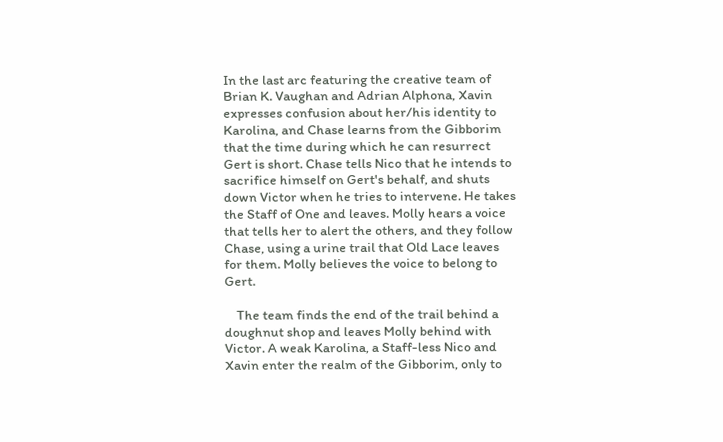In the last arc featuring the creative team of Brian K. Vaughan and Adrian Alphona, Xavin expresses confusion about her/his identity to Karolina, and Chase learns from the Gibborim that the time during which he can resurrect Gert is short. Chase tells Nico that he intends to sacrifice himself on Gert's behalf, and shuts down Victor when he tries to intervene. He takes the Staff of One and leaves. Molly hears a voice that tells her to alert the others, and they follow Chase, using a urine trail that Old Lace leaves for them. Molly believes the voice to belong to Gert.

    The team finds the end of the trail behind a doughnut shop and leaves Molly behind with Victor. A weak Karolina, a Staff-less Nico and Xavin enter the realm of the Gibborim, only to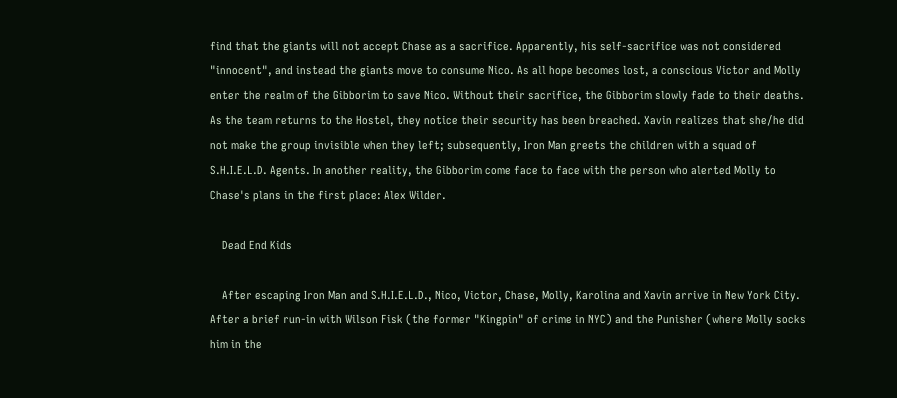find that the giants will not accept Chase as a sacrifice. Apparently, his self-sacrifice was not considered "innocent", and instead the giants move to consume Nico. As all hope becomes lost, a conscious Victor and Molly enter the realm of the Gibborim to save Nico. Without their sacrifice, the Gibborim slowly fade to their deaths. As the team returns to the Hostel, they notice their security has been breached. Xavin realizes that she/he did not make the group invisible when they left; subsequently, Iron Man greets the children with a squad of S.H.I.E.L.D. Agents. In another reality, the Gibborim come face to face with the person who alerted Molly to Chase's plans in the first place: Alex Wilder.

    Dead End Kids

    After escaping Iron Man and S.H.I.E.L.D., Nico, Victor, Chase, Molly, Karolina and Xavin arrive in New York City. After a brief run-in with Wilson Fisk (the former "Kingpin" of crime in NYC) and the Punisher (where Molly socks him in the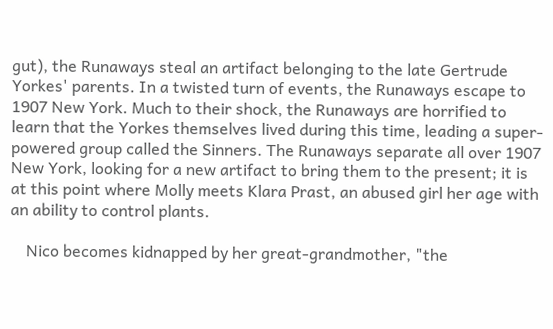gut), the Runaways steal an artifact belonging to the late Gertrude Yorkes' parents. In a twisted turn of events, the Runaways escape to 1907 New York. Much to their shock, the Runaways are horrified to learn that the Yorkes themselves lived during this time, leading a super-powered group called the Sinners. The Runaways separate all over 1907 New York, looking for a new artifact to bring them to the present; it is at this point where Molly meets Klara Prast, an abused girl her age with an ability to control plants.

    Nico becomes kidnapped by her great-grandmother, "the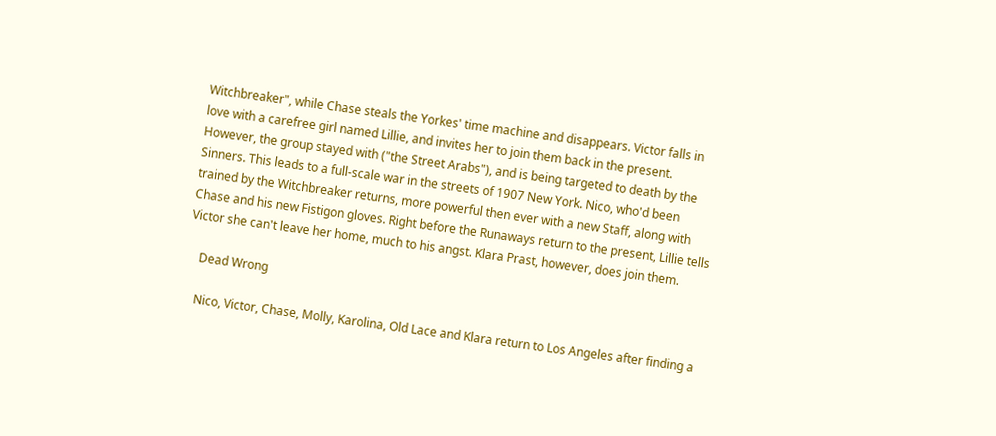Witchbreaker", while Chase steals the Yorkes' time machine and disappears. Victor falls in love with a carefree girl named Lillie, and invites her to join them back in the present. However, the group stayed with ("the Street Arabs"), and is being targeted to death by the Sinners. This leads to a full-scale war in the streets of 1907 New York. Nico, who'd been trained by the Witchbreaker returns, more powerful then ever with a new Staff, along with Chase and his new Fistigon gloves. Right before the Runaways return to the present, Lillie tells Victor she can't leave her home, much to his angst. Klara Prast, however, does join them.

    Dead Wrong

    Nico, Victor, Chase, Molly, Karolina, Old Lace and Klara return to Los Angeles after finding a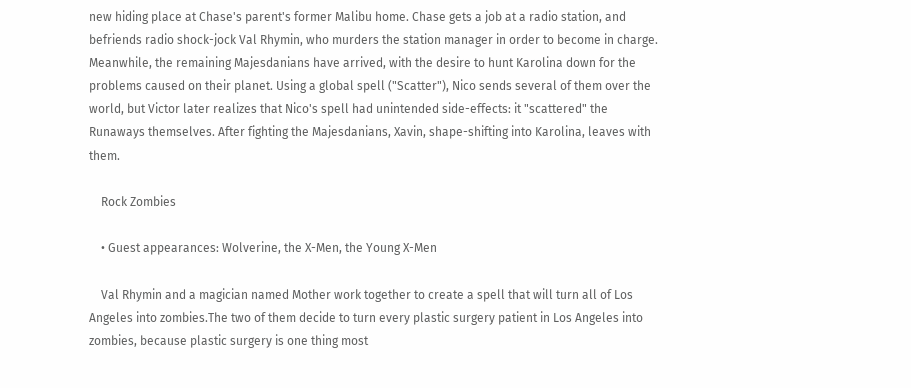new hiding place at Chase's parent's former Malibu home. Chase gets a job at a radio station, and befriends radio shock-jock Val Rhymin, who murders the station manager in order to become in charge. Meanwhile, the remaining Majesdanians have arrived, with the desire to hunt Karolina down for the problems caused on their planet. Using a global spell ("Scatter"), Nico sends several of them over the world, but Victor later realizes that Nico's spell had unintended side-effects: it "scattered" the Runaways themselves. After fighting the Majesdanians, Xavin, shape-shifting into Karolina, leaves with them.

    Rock Zombies

    • Guest appearances: Wolverine, the X-Men, the Young X-Men

    Val Rhymin and a magician named Mother work together to create a spell that will turn all of Los Angeles into zombies.The two of them decide to turn every plastic surgery patient in Los Angeles into zombies, because plastic surgery is one thing most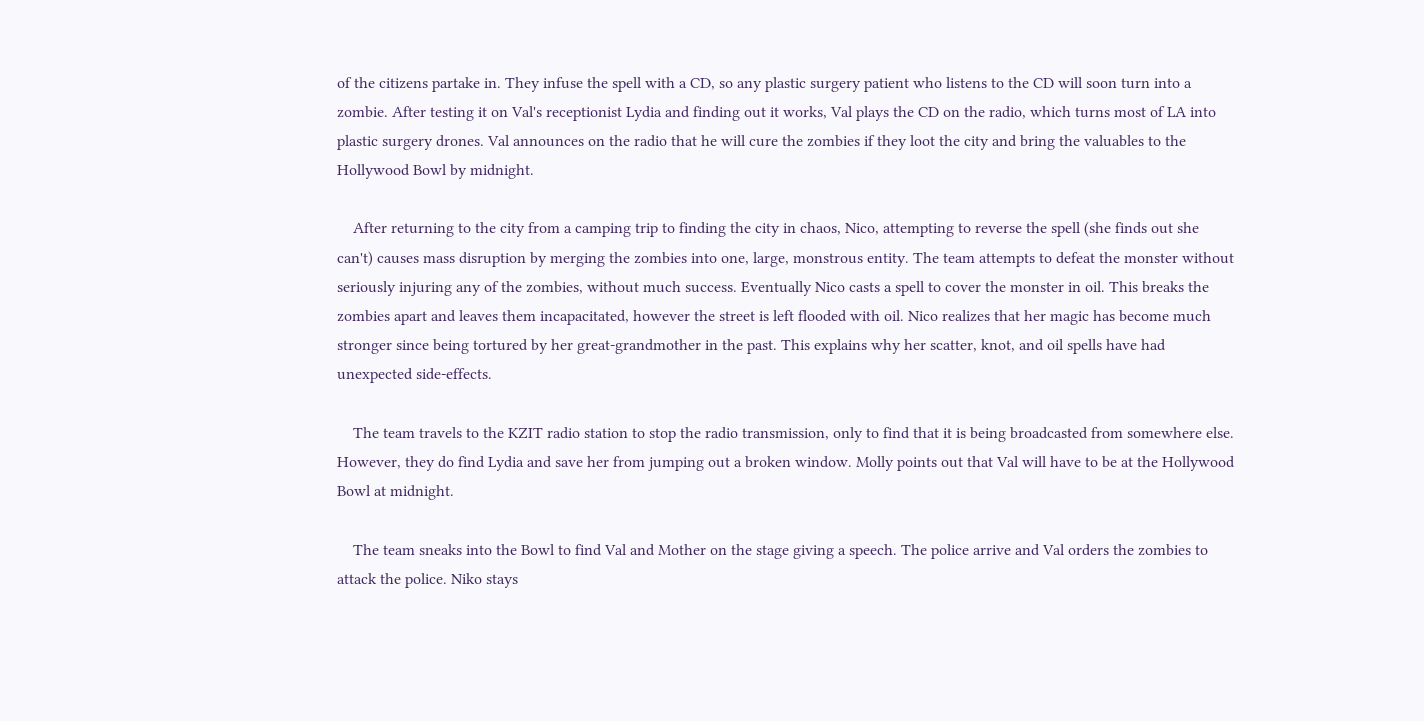of the citizens partake in. They infuse the spell with a CD, so any plastic surgery patient who listens to the CD will soon turn into a zombie. After testing it on Val's receptionist Lydia and finding out it works, Val plays the CD on the radio, which turns most of LA into plastic surgery drones. Val announces on the radio that he will cure the zombies if they loot the city and bring the valuables to the Hollywood Bowl by midnight.

    After returning to the city from a camping trip to finding the city in chaos, Nico, attempting to reverse the spell (she finds out she can't) causes mass disruption by merging the zombies into one, large, monstrous entity. The team attempts to defeat the monster without seriously injuring any of the zombies, without much success. Eventually Nico casts a spell to cover the monster in oil. This breaks the zombies apart and leaves them incapacitated, however the street is left flooded with oil. Nico realizes that her magic has become much stronger since being tortured by her great-grandmother in the past. This explains why her scatter, knot, and oil spells have had unexpected side-effects.

    The team travels to the KZIT radio station to stop the radio transmission, only to find that it is being broadcasted from somewhere else. However, they do find Lydia and save her from jumping out a broken window. Molly points out that Val will have to be at the Hollywood Bowl at midnight.

    The team sneaks into the Bowl to find Val and Mother on the stage giving a speech. The police arrive and Val orders the zombies to attack the police. Niko stays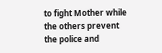to fight Mother while the others prevent the police and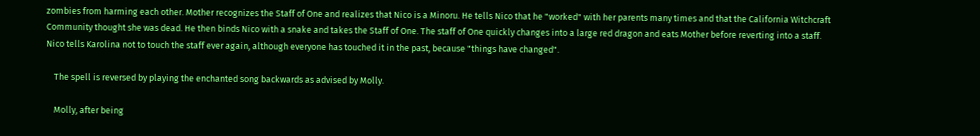zombies from harming each other. Mother recognizes the Staff of One and realizes that Nico is a Minoru. He tells Nico that he "worked" with her parents many times and that the California Witchcraft Community thought she was dead. He then binds Nico with a snake and takes the Staff of One. The staff of One quickly changes into a large red dragon and eats Mother before reverting into a staff. Nico tells Karolina not to touch the staff ever again, although everyone has touched it in the past, because "things have changed".

    The spell is reversed by playing the enchanted song backwards as advised by Molly.

    Molly, after being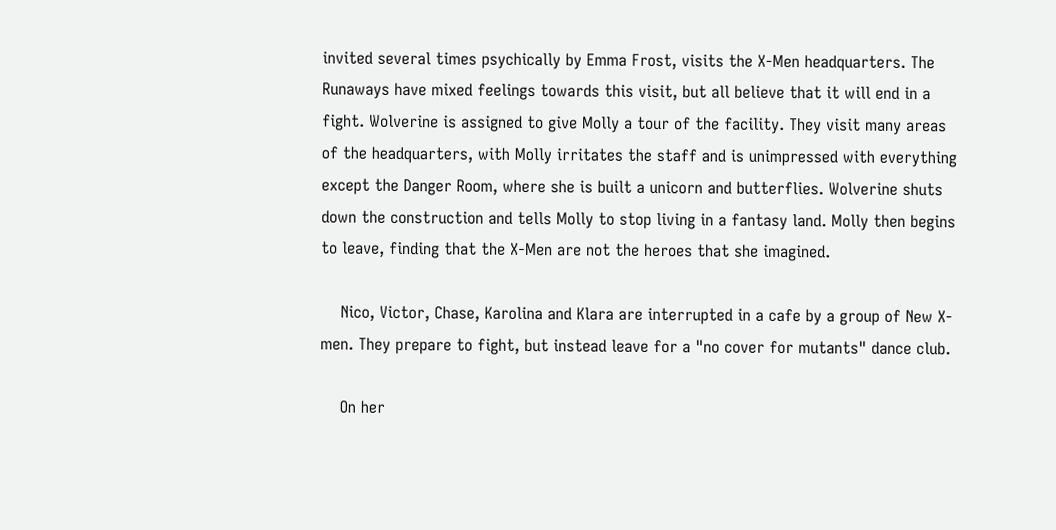invited several times psychically by Emma Frost, visits the X-Men headquarters. The Runaways have mixed feelings towards this visit, but all believe that it will end in a fight. Wolverine is assigned to give Molly a tour of the facility. They visit many areas of the headquarters, with Molly irritates the staff and is unimpressed with everything except the Danger Room, where she is built a unicorn and butterflies. Wolverine shuts down the construction and tells Molly to stop living in a fantasy land. Molly then begins to leave, finding that the X-Men are not the heroes that she imagined.

    Nico, Victor, Chase, Karolina and Klara are interrupted in a cafe by a group of New X-men. They prepare to fight, but instead leave for a "no cover for mutants" dance club.

    On her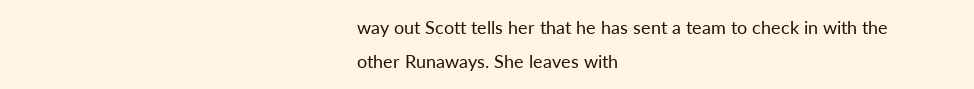way out Scott tells her that he has sent a team to check in with the other Runaways. She leaves with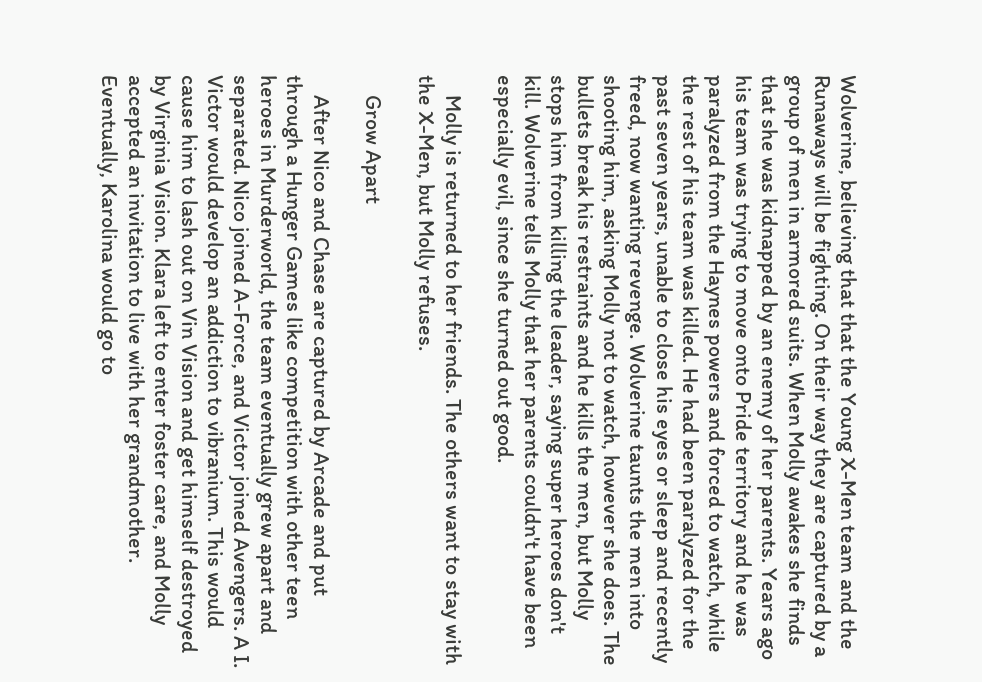Wolverine, believing that that the Young X-Men team and the Runaways will be fighting. On their way they are captured by a group of men in armored suits. When Molly awakes she finds that she was kidnapped by an enemy of her parents. Years ago his team was trying to move onto Pride territory and he was paralyzed from the Haynes powers and forced to watch, while the rest of his team was killed. He had been paralyzed for the past seven years, unable to close his eyes or sleep and recently freed, now wanting revenge. Wolverine taunts the men into shooting him, asking Molly not to watch, however she does. The bullets break his restraints and he kills the men, but Molly stops him from killing the leader, saying super heroes don't kill. Wolverine tells Molly that her parents couldn't have been especially evil, since she turned out good.

    Molly is returned to her friends. The others want to stay with the X-Men, but Molly refuses.

    Grow Apart

    After Nico and Chase are captured by Arcade and put through a Hunger Games like competition with other teen heroes in Murderworld, the team eventually grew apart and separated. Nico joined A-Force, and Victor joined Avengers. A I. Victor would develop an addiction to vibranium. This would cause him to lash out on Vin Vision and get himself destroyed by Virginia Vision. Klara left to enter foster care, and Molly accepted an invitation to live with her grandmother. Eventually, Karolina would go to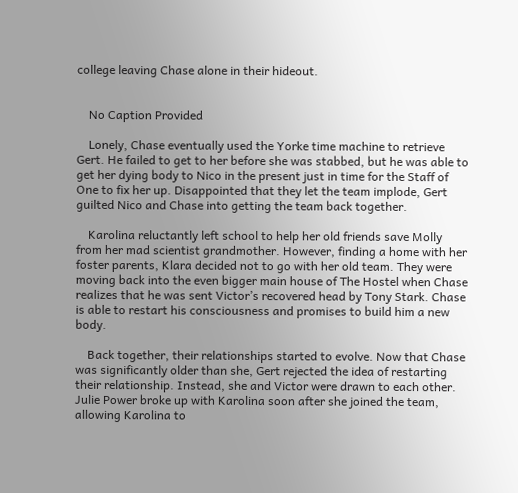college leaving Chase alone in their hideout.


    No Caption Provided

    Lonely, Chase eventually used the Yorke time machine to retrieve Gert. He failed to get to her before she was stabbed, but he was able to get her dying body to Nico in the present just in time for the Staff of One to fix her up. Disappointed that they let the team implode, Gert guilted Nico and Chase into getting the team back together.

    Karolina reluctantly left school to help her old friends save Molly from her mad scientist grandmother. However, finding a home with her foster parents, Klara decided not to go with her old team. They were moving back into the even bigger main house of The Hostel when Chase realizes that he was sent Victor’s recovered head by Tony Stark. Chase is able to restart his consciousness and promises to build him a new body.

    Back together, their relationships started to evolve. Now that Chase was significantly older than she, Gert rejected the idea of restarting their relationship. Instead, she and Victor were drawn to each other. Julie Power broke up with Karolina soon after she joined the team, allowing Karolina to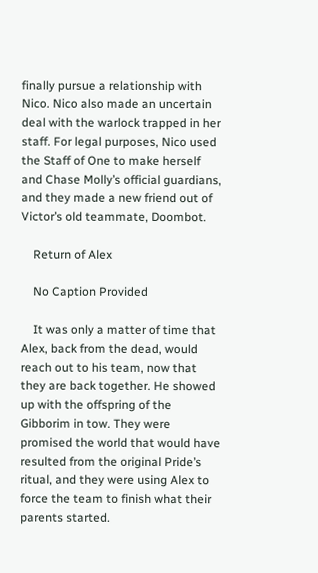finally pursue a relationship with Nico. Nico also made an uncertain deal with the warlock trapped in her staff. For legal purposes, Nico used the Staff of One to make herself and Chase Molly’s official guardians, and they made a new friend out of Victor’s old teammate, Doombot.

    Return of Alex

    No Caption Provided

    It was only a matter of time that Alex, back from the dead, would reach out to his team, now that they are back together. He showed up with the offspring of the Gibborim in tow. They were promised the world that would have resulted from the original Pride’s ritual, and they were using Alex to force the team to finish what their parents started.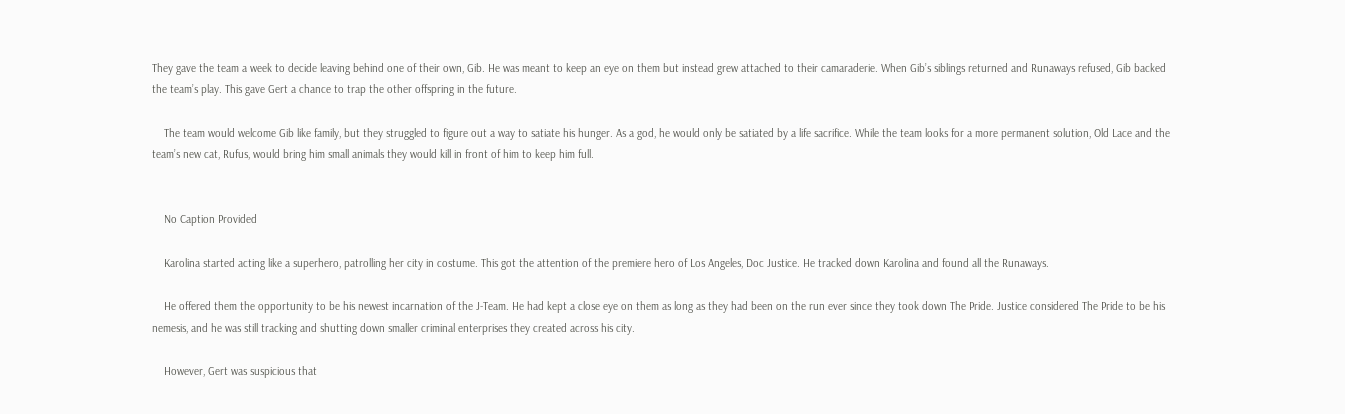They gave the team a week to decide leaving behind one of their own, Gib. He was meant to keep an eye on them but instead grew attached to their camaraderie. When Gib’s siblings returned and Runaways refused, Gib backed the team’s play. This gave Gert a chance to trap the other offspring in the future.

    The team would welcome Gib like family, but they struggled to figure out a way to satiate his hunger. As a god, he would only be satiated by a life sacrifice. While the team looks for a more permanent solution, Old Lace and the team’s new cat, Rufus, would bring him small animals they would kill in front of him to keep him full.


    No Caption Provided

    Karolina started acting like a superhero, patrolling her city in costume. This got the attention of the premiere hero of Los Angeles, Doc Justice. He tracked down Karolina and found all the Runaways.

    He offered them the opportunity to be his newest incarnation of the J-Team. He had kept a close eye on them as long as they had been on the run ever since they took down The Pride. Justice considered The Pride to be his nemesis, and he was still tracking and shutting down smaller criminal enterprises they created across his city.

    However, Gert was suspicious that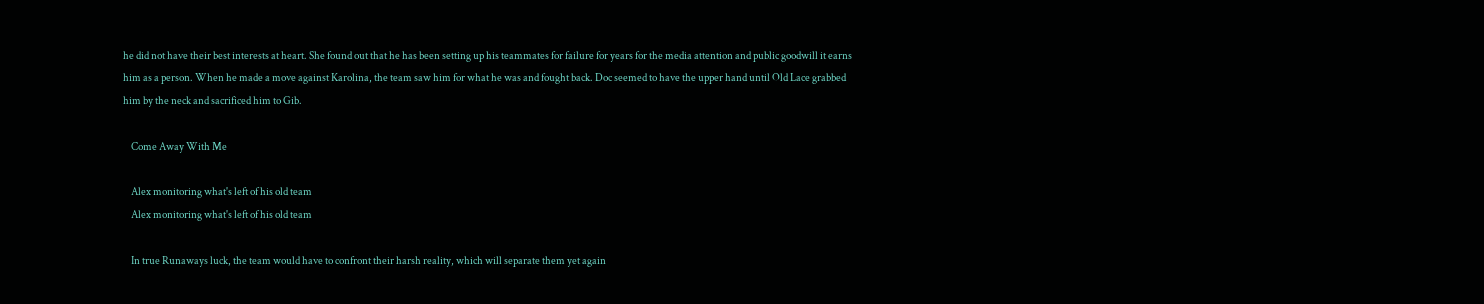he did not have their best interests at heart. She found out that he has been setting up his teammates for failure for years for the media attention and public goodwill it earns him as a person. When he made a move against Karolina, the team saw him for what he was and fought back. Doc seemed to have the upper hand until Old Lace grabbed him by the neck and sacrificed him to Gib.

    Come Away With Me

    Alex monitoring what's left of his old team
    Alex monitoring what's left of his old team

    In true Runaways luck, the team would have to confront their harsh reality, which will separate them yet again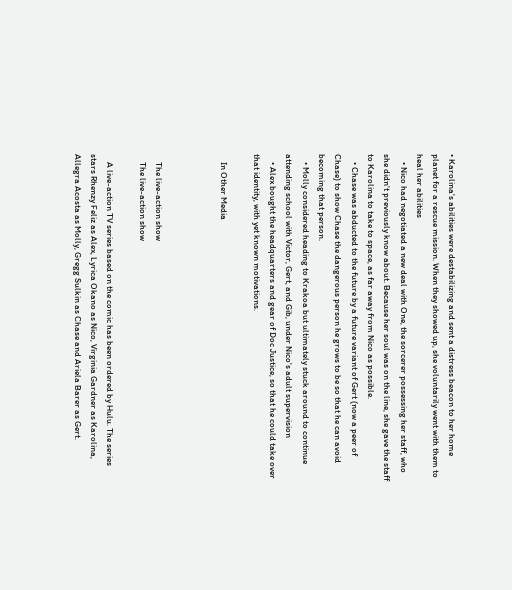• Karolina's abilities were destabilizing and sent a distress beacon to her home planet for a rescue mission. When they showed up, she voluntarily went with them to heal her abilities
    • Nico had negotiated a new deal with One, the sorcerer possessing her staff, who she didn't previously know about. Because her soul was on the line, she gave the staff to Karolina to take to space, as far away from Nico as possible.
    • Chase was abducted to the future by a future variant of Gert (now a peer of Chase) to show Chase the dangerous person he grows to be so that he can avoid becoming that person.
    • Molly considered heading to Krakoa but ultimately stuck around to continue attending school with Victor, Gert, and Gib, under Nico's adult supervision
    • Alex bought the headquarters and gear of Doc Justice, so that he could take over that identity, with yet known motivations.

    In Other Media



    The live-action show
    The live-action show

    A live-action TV series based on the comic has been ordered by Hulu. The series stars Rhenzy Feliz as Alex, Lyrica Okano as Nico, Virginia Gardner as Karolina, Allegra Acosta as Molly, Gregg Sulkin as Chase and Ariela Barer as Gert.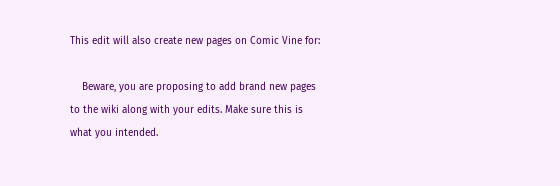This edit will also create new pages on Comic Vine for:

    Beware, you are proposing to add brand new pages to the wiki along with your edits. Make sure this is what you intended.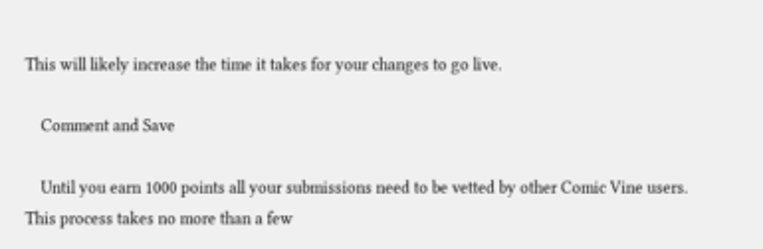This will likely increase the time it takes for your changes to go live.

    Comment and Save

    Until you earn 1000 points all your submissions need to be vetted by other Comic Vine users. This process takes no more than a few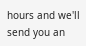hours and we'll send you an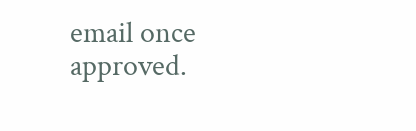email once approved.